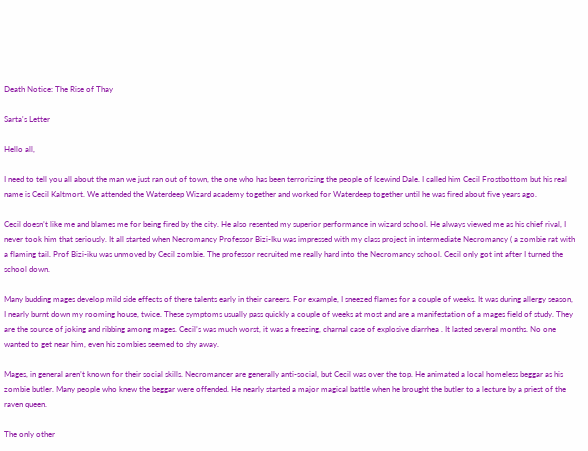Death Notice: The Rise of Thay

Sarta's Letter

Hello all,

I need to tell you all about the man we just ran out of town, the one who has been terrorizing the people of Icewind Dale. I called him Cecil Frostbottom but his real name is Cecil Kaltmort. We attended the Waterdeep Wizard academy together and worked for Waterdeep together until he was fired about five years ago.

Cecil doesn’t like me and blames me for being fired by the city. He also resented my superior performance in wizard school. He always viewed me as his chief rival, I never took him that seriously. It all started when Necromancy Professor Bizi-Iku was impressed with my class project in intermediate Necromancy ( a zombie rat with a flaming tail. Prof Bizi-iku was unmoved by Cecil zombie. The professor recruited me really hard into the Necromancy school. Cecil only got int after I turned the school down.

Many budding mages develop mild side effects of there talents early in their careers. For example, I sneezed flames for a couple of weeks. It was during allergy season, I nearly burnt down my rooming house, twice. These symptoms usually pass quickly a couple of weeks at most and are a manifestation of a mages field of study. They are the source of joking and ribbing among mages. Cecil’s was much worst, it was a freezing, charnal case of explosive diarrhea . It lasted several months. No one wanted to get near him, even his zombies seemed to shy away.

Mages, in general aren’t known for their social skills. Necromancer are generally anti-social, but Cecil was over the top. He animated a local homeless beggar as his zombie butler. Many people who knew the beggar were offended. He nearly started a major magical battle when he brought the butler to a lecture by a priest of the raven queen.

The only other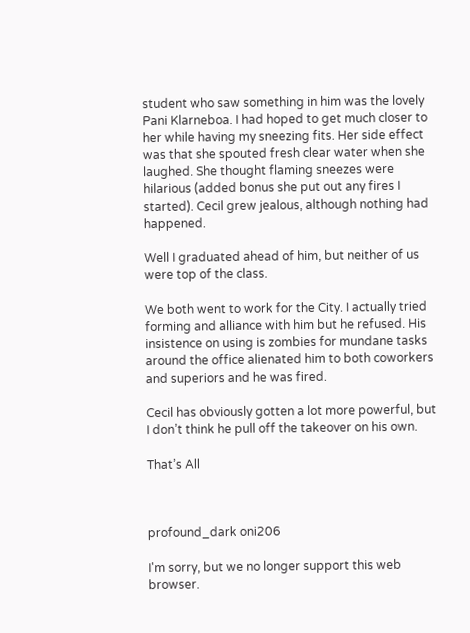student who saw something in him was the lovely Pani Klarneboa. I had hoped to get much closer to her while having my sneezing fits. Her side effect was that she spouted fresh clear water when she laughed. She thought flaming sneezes were hilarious (added bonus she put out any fires I started). Cecil grew jealous, although nothing had happened.

Well I graduated ahead of him, but neither of us were top of the class.

We both went to work for the City. I actually tried forming and alliance with him but he refused. His insistence on using is zombies for mundane tasks around the office alienated him to both coworkers and superiors and he was fired.

Cecil has obviously gotten a lot more powerful, but I don’t think he pull off the takeover on his own.

That’s All



profound_dark oni206

I'm sorry, but we no longer support this web browser.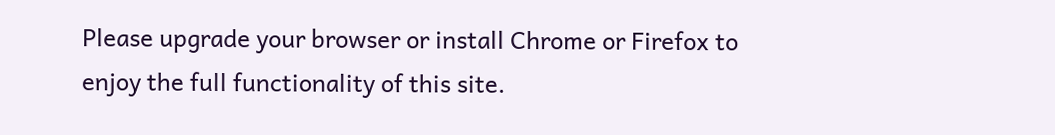Please upgrade your browser or install Chrome or Firefox to enjoy the full functionality of this site.